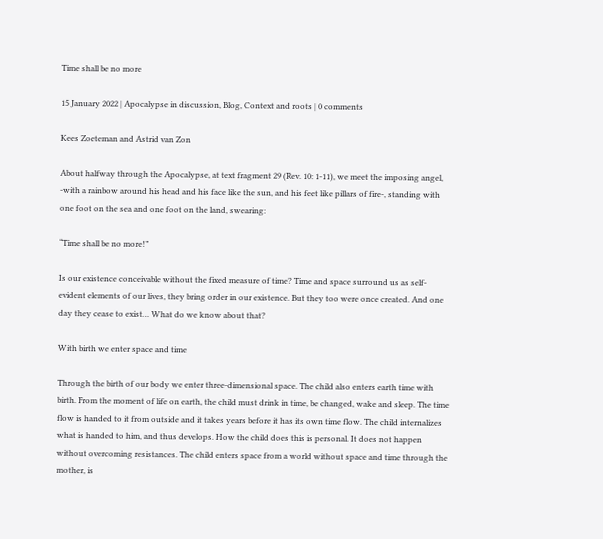Time shall be no more

15 January 2022 | Apocalypse in discussion, Blog, Context and roots | 0 comments

Kees Zoeteman and Astrid van Zon

About halfway through the Apocalypse, at text fragment 29 (Rev. 10: 1-11), we meet the imposing angel, -with a rainbow around his head and his face like the sun, and his feet like pillars of fire-, standing with one foot on the sea and one foot on the land, swearing:

“Time shall be no more!”

Is our existence conceivable without the fixed measure of time? Time and space surround us as self-evident elements of our lives, they bring order in our existence. But they too were once created. And one day they cease to exist… What do we know about that?

With birth we enter space and time

Through the birth of our body we enter three-dimensional space. The child also enters earth time with birth. From the moment of life on earth, the child must drink in time, be changed, wake and sleep. The time flow is handed to it from outside and it takes years before it has its own time flow. The child internalizes what is handed to him, and thus develops. How the child does this is personal. It does not happen without overcoming resistances. The child enters space from a world without space and time through the mother, is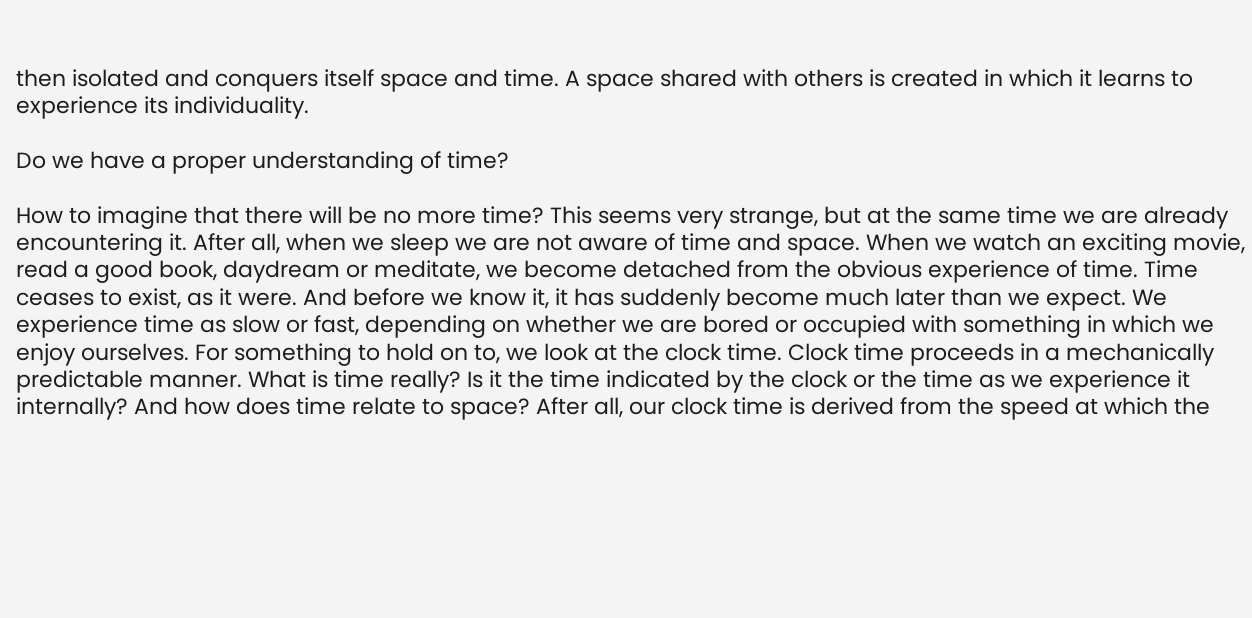then isolated and conquers itself space and time. A space shared with others is created in which it learns to experience its individuality.

Do we have a proper understanding of time?

How to imagine that there will be no more time? This seems very strange, but at the same time we are already encountering it. After all, when we sleep we are not aware of time and space. When we watch an exciting movie, read a good book, daydream or meditate, we become detached from the obvious experience of time. Time ceases to exist, as it were. And before we know it, it has suddenly become much later than we expect. We experience time as slow or fast, depending on whether we are bored or occupied with something in which we enjoy ourselves. For something to hold on to, we look at the clock time. Clock time proceeds in a mechanically predictable manner. What is time really? Is it the time indicated by the clock or the time as we experience it internally? And how does time relate to space? After all, our clock time is derived from the speed at which the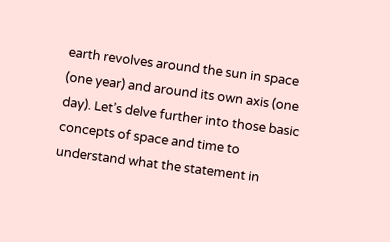earth revolves around the sun in space (one year) and around its own axis (one day). Let’s delve further into those basic concepts of space and time to understand what the statement in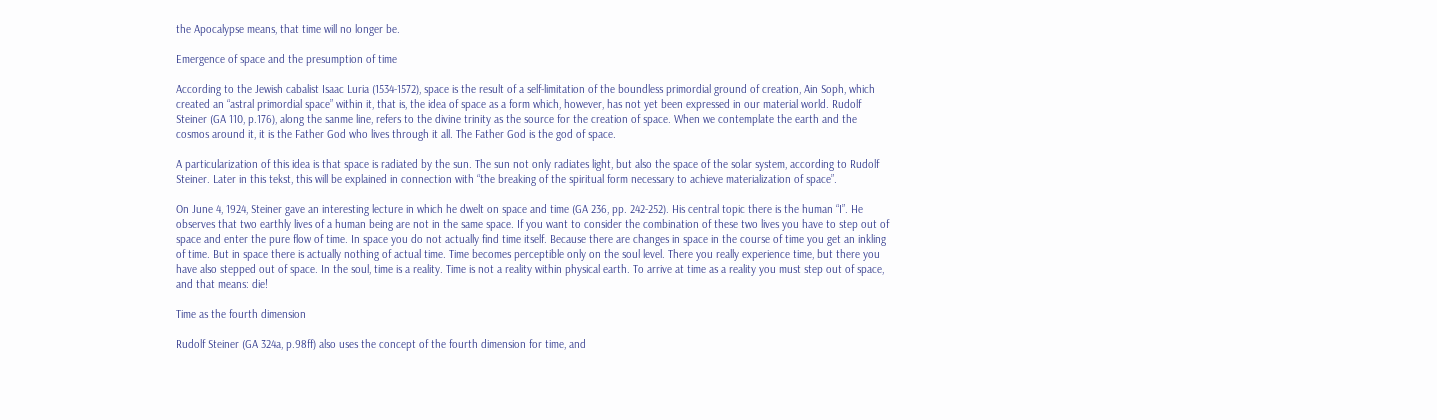the Apocalypse means, that time will no longer be.

Emergence of space and the presumption of time

According to the Jewish cabalist Isaac Luria (1534-1572), space is the result of a self-limitation of the boundless primordial ground of creation, Ain Soph, which created an “astral primordial space” within it, that is, the idea of space as a form which, however, has not yet been expressed in our material world. Rudolf Steiner (GA 110, p.176), along the sanme line, refers to the divine trinity as the source for the creation of space. When we contemplate the earth and the cosmos around it, it is the Father God who lives through it all. The Father God is the god of space.

A particularization of this idea is that space is radiated by the sun. The sun not only radiates light, but also the space of the solar system, according to Rudolf Steiner. Later in this tekst, this will be explained in connection with “the breaking of the spiritual form necessary to achieve materialization of space”.

On June 4, 1924, Steiner gave an interesting lecture in which he dwelt on space and time (GA 236, pp. 242-252). His central topic there is the human “I”. He observes that two earthly lives of a human being are not in the same space. If you want to consider the combination of these two lives you have to step out of space and enter the pure flow of time. In space you do not actually find time itself. Because there are changes in space in the course of time you get an inkling of time. But in space there is actually nothing of actual time. Time becomes perceptible only on the soul level. There you really experience time, but there you have also stepped out of space. In the soul, time is a reality. Time is not a reality within physical earth. To arrive at time as a reality you must step out of space, and that means: die!

Time as the fourth dimension

Rudolf Steiner (GA 324a, p.98ff) also uses the concept of the fourth dimension for time, and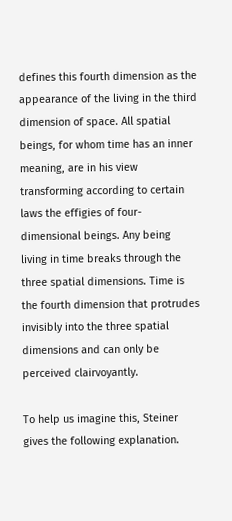defines this fourth dimension as the appearance of the living in the third dimension of space. All spatial beings, for whom time has an inner meaning, are in his view transforming according to certain laws the effigies of four-dimensional beings. Any being living in time breaks through the three spatial dimensions. Time is the fourth dimension that protrudes invisibly into the three spatial dimensions and can only be perceived clairvoyantly.

To help us imagine this, Steiner gives the following explanation.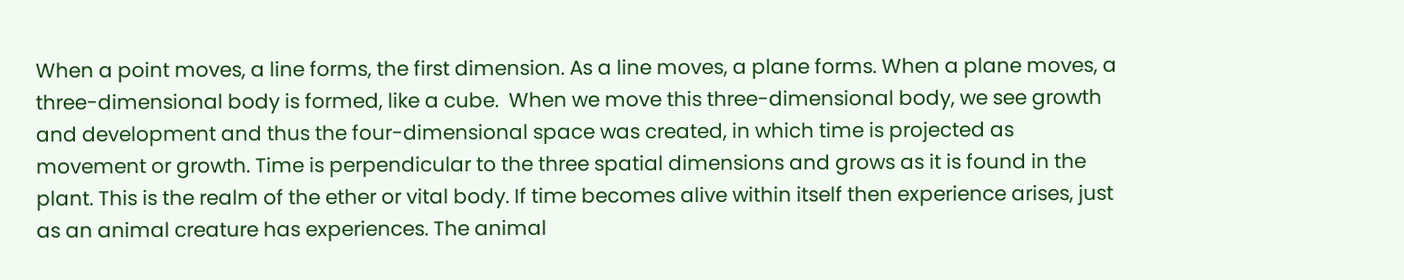When a point moves, a line forms, the first dimension. As a line moves, a plane forms. When a plane moves, a three-dimensional body is formed, like a cube.  When we move this three-dimensional body, we see growth and development and thus the four-dimensional space was created, in which time is projected as movement or growth. Time is perpendicular to the three spatial dimensions and grows as it is found in the plant. This is the realm of the ether or vital body. If time becomes alive within itself then experience arises, just as an animal creature has experiences. The animal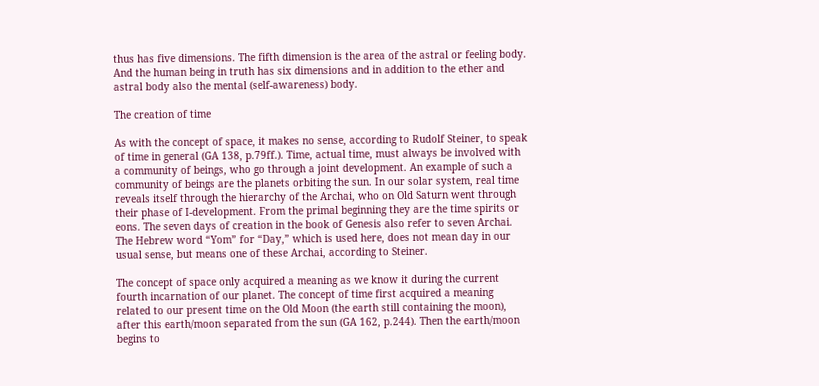thus has five dimensions. The fifth dimension is the area of the astral or feeling body. And the human being in truth has six dimensions and in addition to the ether and astral body also the mental (self-awareness) body.

The creation of time

As with the concept of space, it makes no sense, according to Rudolf Steiner, to speak of time in general (GA 138, p.79ff.). Time, actual time, must always be involved with a community of beings, who go through a joint development. An example of such a community of beings are the planets orbiting the sun. In our solar system, real time reveals itself through the hierarchy of the Archai, who on Old Saturn went through their phase of I-development. From the primal beginning they are the time spirits or eons. The seven days of creation in the book of Genesis also refer to seven Archai. The Hebrew word “Yom” for “Day,” which is used here, does not mean day in our usual sense, but means one of these Archai, according to Steiner.

The concept of space only acquired a meaning as we know it during the current fourth incarnation of our planet. The concept of time first acquired a meaning related to our present time on the Old Moon (the earth still containing the moon), after this earth/moon separated from the sun (GA 162, p.244). Then the earth/moon begins to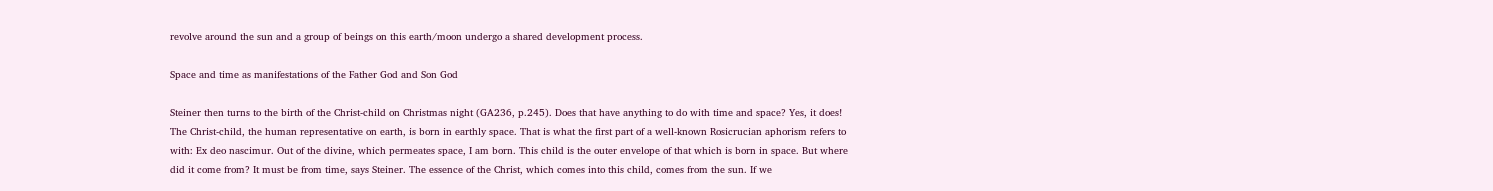revolve around the sun and a group of beings on this earth/moon undergo a shared development process.

Space and time as manifestations of the Father God and Son God

Steiner then turns to the birth of the Christ-child on Christmas night (GA236, p.245). Does that have anything to do with time and space? Yes, it does! The Christ-child, the human representative on earth, is born in earthly space. That is what the first part of a well-known Rosicrucian aphorism refers to with: Ex deo nascimur. Out of the divine, which permeates space, I am born. This child is the outer envelope of that which is born in space. But where did it come from? It must be from time, says Steiner. The essence of the Christ, which comes into this child, comes from the sun. If we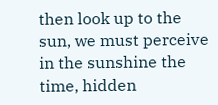then look up to the sun, we must perceive in the sunshine the time, hidden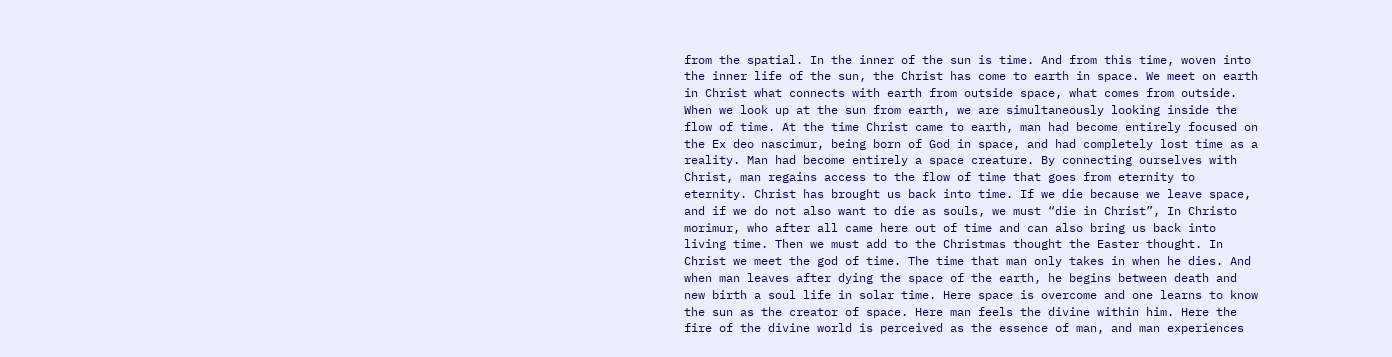from the spatial. In the inner of the sun is time. And from this time, woven into the inner life of the sun, the Christ has come to earth in space. We meet on earth in Christ what connects with earth from outside space, what comes from outside. When we look up at the sun from earth, we are simultaneously looking inside the flow of time. At the time Christ came to earth, man had become entirely focused on the Ex deo nascimur, being born of God in space, and had completely lost time as a reality. Man had become entirely a space creature. By connecting ourselves with Christ, man regains access to the flow of time that goes from eternity to eternity. Christ has brought us back into time. If we die because we leave space, and if we do not also want to die as souls, we must “die in Christ”, In Christo morimur, who after all came here out of time and can also bring us back into living time. Then we must add to the Christmas thought the Easter thought. In Christ we meet the god of time. The time that man only takes in when he dies. And when man leaves after dying the space of the earth, he begins between death and new birth a soul life in solar time. Here space is overcome and one learns to know the sun as the creator of space. Here man feels the divine within him. Here the fire of the divine world is perceived as the essence of man, and man experiences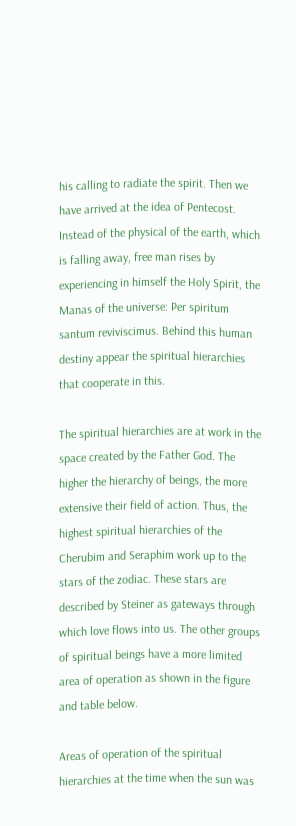his calling to radiate the spirit. Then we have arrived at the idea of Pentecost. Instead of the physical of the earth, which is falling away, free man rises by experiencing in himself the Holy Spirit, the Manas of the universe: Per spiritum santum reviviscimus. Behind this human destiny appear the spiritual hierarchies that cooperate in this.

The spiritual hierarchies are at work in the space created by the Father God. The higher the hierarchy of beings, the more extensive their field of action. Thus, the highest spiritual hierarchies of the Cherubim and Seraphim work up to the stars of the zodiac. These stars are described by Steiner as gateways through which love flows into us. The other groups of spiritual beings have a more limited area of operation as shown in the figure and table below.

Areas of operation of the spiritual hierarchies at the time when the sun was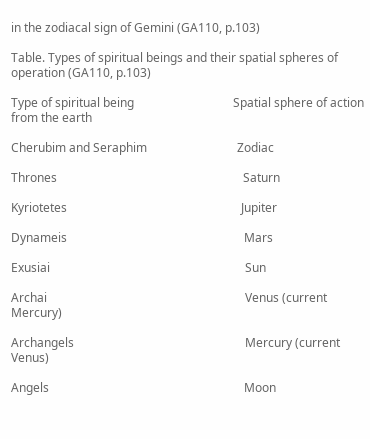in the zodiacal sign of Gemini (GA110, p.103)

Table. Types of spiritual beings and their spatial spheres of operation (GA110, p.103)

Type of spiritual being                                 Spatial sphere of action from the earth

Cherubim and Seraphim                              Zodiac

Thrones                                                              Saturn

Kyriotetes                                                          Jupiter

Dynameis                                                           Mars

Exusiai                                                                 Sun

Archai                                                                  Venus (current Mercury)

Archangels                                                         Mercury (current Venus)

Angels                                                                 Moon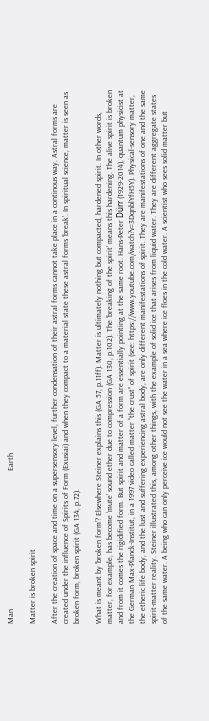Man                                                                     Earth

Matter is broken spirit

After the creation of space and time on a supersensory level, further condensation of their astral forms cannot take place in a continous way. Astral forms are created under the influence of Spirits of Form (Exusiai) and when they compact to a material state these astral forms ‘break’. In spiritual science, matter is seen as broken form, broken spirit (GA 134, p.72).

What is meant by ‘broken form’? Elsewhere Steiner explains this (GA 57, p.11ff). Matter is ultimately nothing but compacted, hardened spirit. In other words, matter, for example, has become ‘mute’ sound ether due to compression (GA 130, p.102). The ‘breaking of the spirit’ means this hardening. The alive spirit is broken and from it comes the rigidified form. But spirit and matter of a form are essentially pointing at the same root. Hans-Peter Dürr (1929-2014), quantum physicist at the German Max-Planck-Institut, in a 1997 video called matter “the crust” of spirit (see: https://www.youtube.com/watch?v=3DqnblYfH5Y). Physical-sensory matter, the etheric life body, and the lust and suffering experiencing astral body, are only different manifestations of spirit. They are manifestations of one and the same spirit-matter reality. Steiner illustrated this, among other things, with the example of solid ice that arises from liquid water. They are different aggregate states of the same water. A being who can only perceive ice would not see the water in a sea where ice floes in the cold water. A scientist who sees solid matter but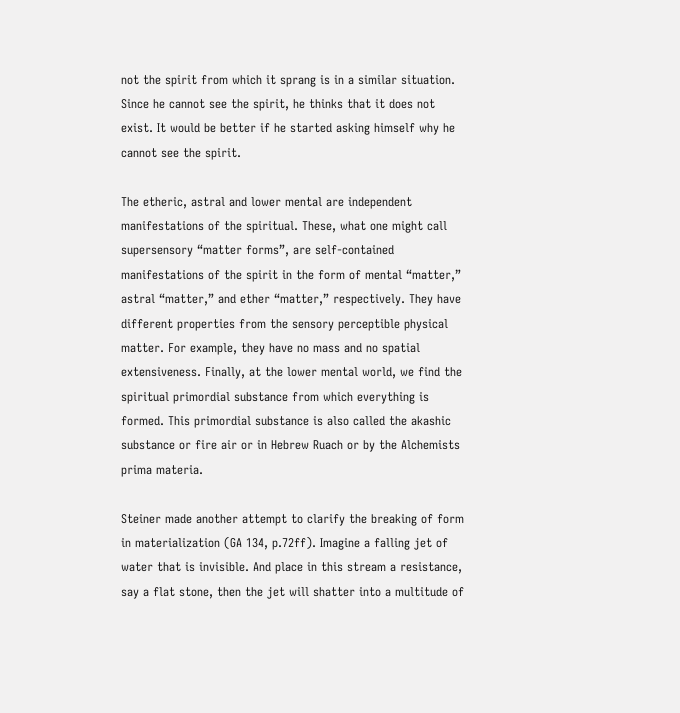not the spirit from which it sprang is in a similar situation. Since he cannot see the spirit, he thinks that it does not exist. It would be better if he started asking himself why he cannot see the spirit.

The etheric, astral and lower mental are independent manifestations of the spiritual. These, what one might call supersensory “matter forms”, are self-contained manifestations of the spirit in the form of mental “matter,” astral “matter,” and ether “matter,” respectively. They have different properties from the sensory perceptible physical matter. For example, they have no mass and no spatial extensiveness. Finally, at the lower mental world, we find the spiritual primordial substance from which everything is formed. This primordial substance is also called the akashic substance or fire air or in Hebrew Ruach or by the Alchemists prima materia.

Steiner made another attempt to clarify the breaking of form in materialization (GA 134, p.72ff). Imagine a falling jet of water that is invisible. And place in this stream a resistance, say a flat stone, then the jet will shatter into a multitude of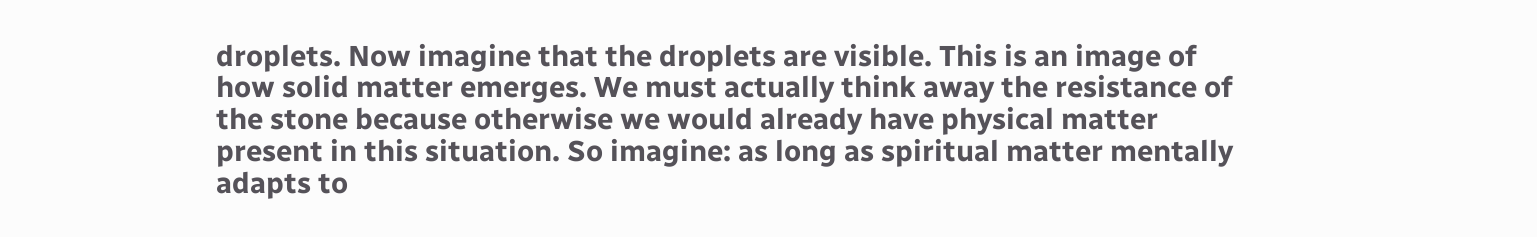droplets. Now imagine that the droplets are visible. This is an image of how solid matter emerges. We must actually think away the resistance of the stone because otherwise we would already have physical matter present in this situation. So imagine: as long as spiritual matter mentally adapts to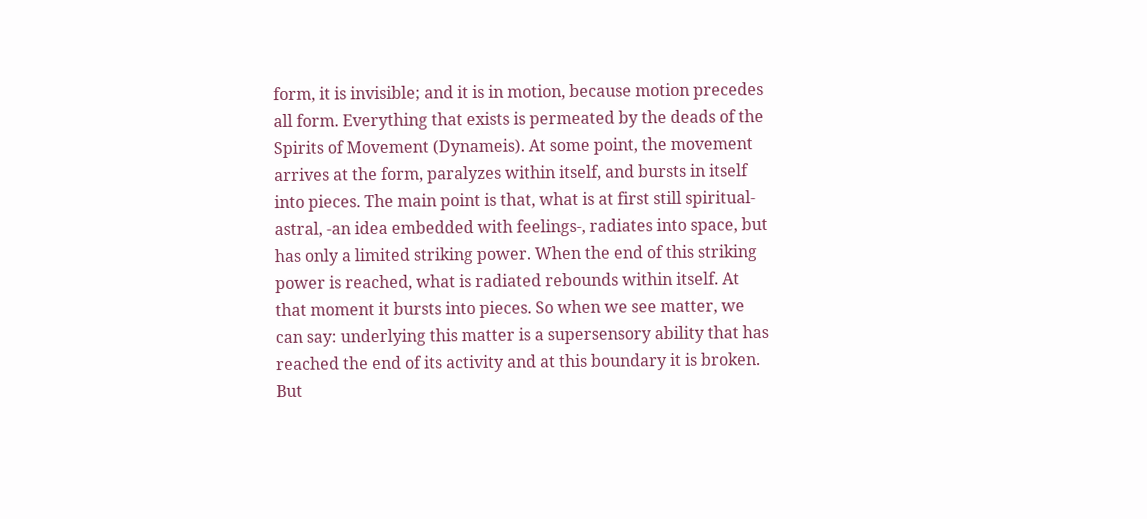form, it is invisible; and it is in motion, because motion precedes all form. Everything that exists is permeated by the deads of the Spirits of Movement (Dynameis). At some point, the movement arrives at the form, paralyzes within itself, and bursts in itself into pieces. The main point is that, what is at first still spiritual-astral, -an idea embedded with feelings-, radiates into space, but has only a limited striking power. When the end of this striking power is reached, what is radiated rebounds within itself. At that moment it bursts into pieces. So when we see matter, we can say: underlying this matter is a supersensory ability that has reached the end of its activity and at this boundary it is broken. But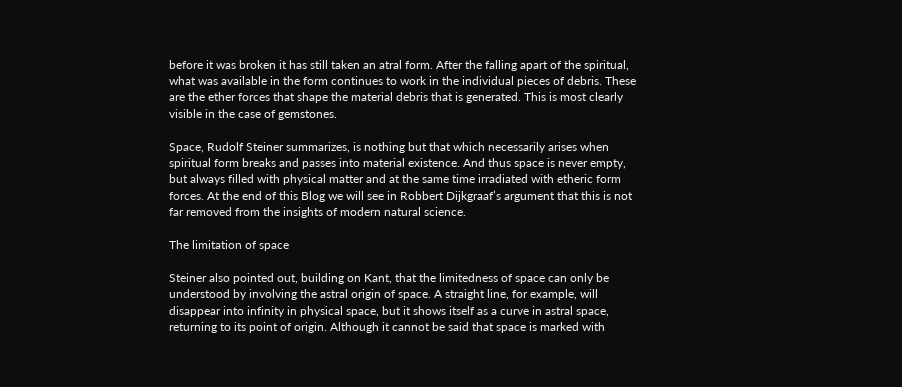before it was broken it has still taken an atral form. After the falling apart of the spiritual, what was available in the form continues to work in the individual pieces of debris. These are the ether forces that shape the material debris that is generated. This is most clearly visible in the case of gemstones.

Space, Rudolf Steiner summarizes, is nothing but that which necessarily arises when spiritual form breaks and passes into material existence. And thus space is never empty, but always filled with physical matter and at the same time irradiated with etheric form forces. At the end of this Blog we will see in Robbert Dijkgraaf’s argument that this is not far removed from the insights of modern natural science.

The limitation of space

Steiner also pointed out, building on Kant, that the limitedness of space can only be understood by involving the astral origin of space. A straight line, for example, will disappear into infinity in physical space, but it shows itself as a curve in astral space, returning to its point of origin. Although it cannot be said that space is marked with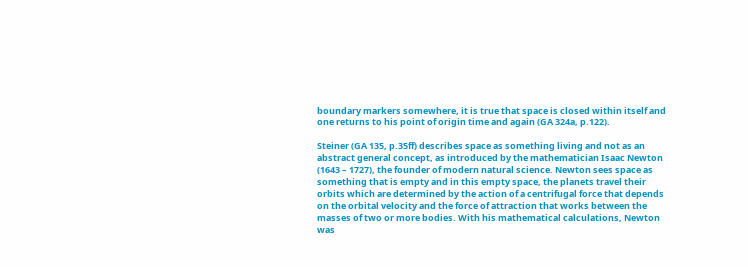boundary markers somewhere, it is true that space is closed within itself and one returns to his point of origin time and again (GA 324a, p.122).

Steiner (GA 135, p.35ff) describes space as something living and not as an abstract general concept, as introduced by the mathematician Isaac Newton (1643 – 1727), the founder of modern natural science. Newton sees space as something that is empty and in this empty space, the planets travel their orbits which are determined by the action of a centrifugal force that depends on the orbital velocity and the force of attraction that works between the masses of two or more bodies. With his mathematical calculations, Newton was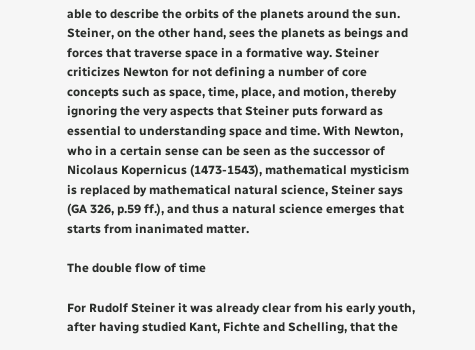able to describe the orbits of the planets around the sun. Steiner, on the other hand, sees the planets as beings and forces that traverse space in a formative way. Steiner criticizes Newton for not defining a number of core concepts such as space, time, place, and motion, thereby ignoring the very aspects that Steiner puts forward as essential to understanding space and time. With Newton, who in a certain sense can be seen as the successor of Nicolaus Kopernicus (1473-1543), mathematical mysticism is replaced by mathematical natural science, Steiner says (GA 326, p.59 ff.), and thus a natural science emerges that starts from inanimated matter.

The double flow of time

For Rudolf Steiner it was already clear from his early youth, after having studied Kant, Fichte and Schelling, that the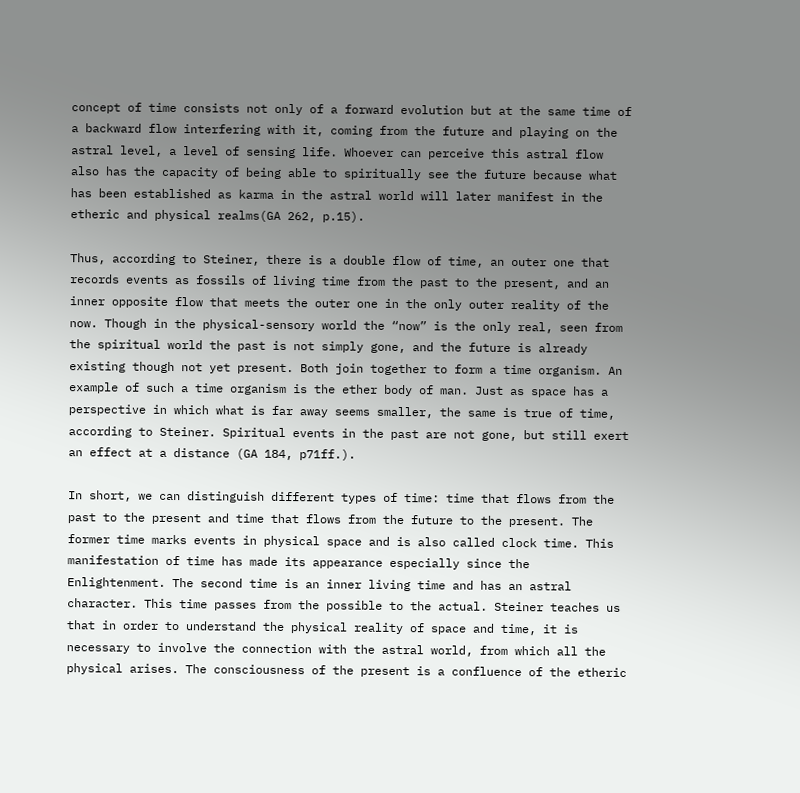concept of time consists not only of a forward evolution but at the same time of a backward flow interfering with it, coming from the future and playing on the astral level, a level of sensing life. Whoever can perceive this astral flow also has the capacity of being able to spiritually see the future because what has been established as karma in the astral world will later manifest in the etheric and physical realms(GA 262, p.15).

Thus, according to Steiner, there is a double flow of time, an outer one that records events as fossils of living time from the past to the present, and an inner opposite flow that meets the outer one in the only outer reality of the now. Though in the physical-sensory world the “now” is the only real, seen from the spiritual world the past is not simply gone, and the future is already existing though not yet present. Both join together to form a time organism. An example of such a time organism is the ether body of man. Just as space has a perspective in which what is far away seems smaller, the same is true of time, according to Steiner. Spiritual events in the past are not gone, but still exert an effect at a distance (GA 184, p71ff.).

In short, we can distinguish different types of time: time that flows from the past to the present and time that flows from the future to the present. The former time marks events in physical space and is also called clock time. This manifestation of time has made its appearance especially since the Enlightenment. The second time is an inner living time and has an astral character. This time passes from the possible to the actual. Steiner teaches us that in order to understand the physical reality of space and time, it is necessary to involve the connection with the astral world, from which all the physical arises. The consciousness of the present is a confluence of the etheric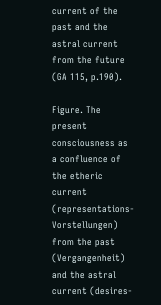current of the past and the astral current from the future (GA 115, p.190).

Figure. The present consciousness as a confluence of the etheric current (representations-Vorstellungen) from the past (Vergangenheit) and the astral current (desires-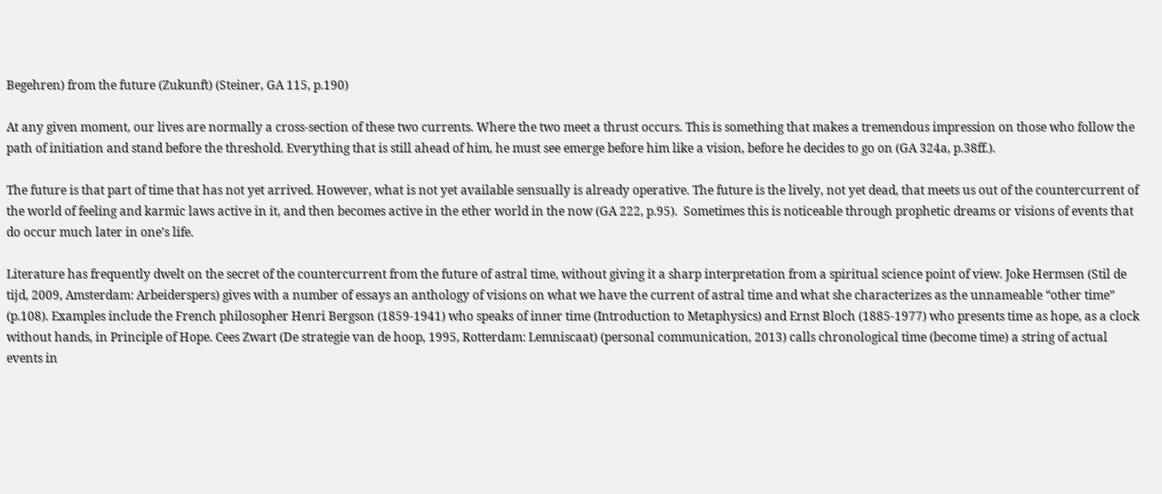Begehren) from the future (Zukunft) (Steiner, GA 115, p.190)

At any given moment, our lives are normally a cross-section of these two currents. Where the two meet a thrust occurs. This is something that makes a tremendous impression on those who follow the path of initiation and stand before the threshold. Everything that is still ahead of him, he must see emerge before him like a vision, before he decides to go on (GA 324a, p.38ff.).

The future is that part of time that has not yet arrived. However, what is not yet available sensually is already operative. The future is the lively, not yet dead, that meets us out of the countercurrent of the world of feeling and karmic laws active in it, and then becomes active in the ether world in the now (GA 222, p.95).  Sometimes this is noticeable through prophetic dreams or visions of events that do occur much later in one’s life.

Literature has frequently dwelt on the secret of the countercurrent from the future of astral time, without giving it a sharp interpretation from a spiritual science point of view. Joke Hermsen (Stil de tijd, 2009, Amsterdam: Arbeiderspers) gives with a number of essays an anthology of visions on what we have the current of astral time and what she characterizes as the unnameable “other time” (p.108). Examples include the French philosopher Henri Bergson (1859-1941) who speaks of inner time (Introduction to Metaphysics) and Ernst Bloch (1885-1977) who presents time as hope, as a clock without hands, in Principle of Hope. Cees Zwart (De strategie van de hoop, 1995, Rotterdam: Lemniscaat) (personal communication, 2013) calls chronological time (become time) a string of actual events in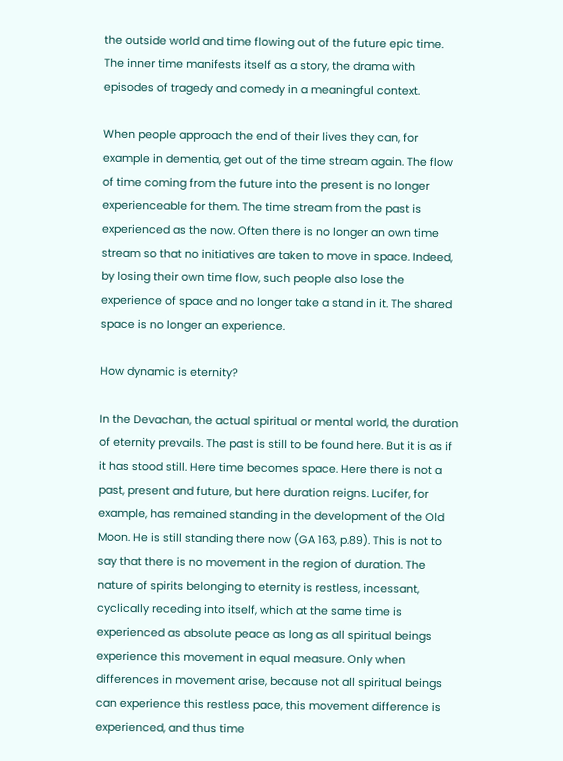the outside world and time flowing out of the future epic time. The inner time manifests itself as a story, the drama with episodes of tragedy and comedy in a meaningful context.

When people approach the end of their lives they can, for example in dementia, get out of the time stream again. The flow of time coming from the future into the present is no longer experienceable for them. The time stream from the past is experienced as the now. Often there is no longer an own time stream so that no initiatives are taken to move in space. Indeed, by losing their own time flow, such people also lose the experience of space and no longer take a stand in it. The shared space is no longer an experience.

How dynamic is eternity?

In the Devachan, the actual spiritual or mental world, the duration of eternity prevails. The past is still to be found here. But it is as if it has stood still. Here time becomes space. Here there is not a past, present and future, but here duration reigns. Lucifer, for example, has remained standing in the development of the Old Moon. He is still standing there now (GA 163, p.89). This is not to say that there is no movement in the region of duration. The nature of spirits belonging to eternity is restless, incessant, cyclically receding into itself, which at the same time is experienced as absolute peace as long as all spiritual beings experience this movement in equal measure. Only when differences in movement arise, because not all spiritual beings can experience this restless pace, this movement difference is  experienced, and thus time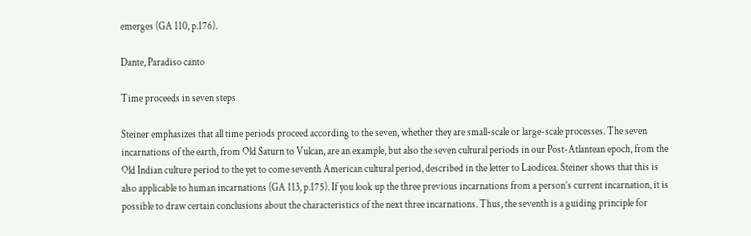emerges (GA 110, p.176).

Dante, Paradiso canto

Time proceeds in seven steps

Steiner emphasizes that all time periods proceed according to the seven, whether they are small-scale or large-scale processes. The seven incarnations of the earth, from Old Saturn to Vulcan, are an example, but also the seven cultural periods in our Post-Atlantean epoch, from the Old Indian culture period to the yet to come seventh American cultural period, described in the letter to Laodicea. Steiner shows that this is also applicable to human incarnations (GA 113, p.175). If you look up the three previous incarnations from a person’s current incarnation, it is possible to draw certain conclusions about the characteristics of the next three incarnations. Thus, the seventh is a guiding principle for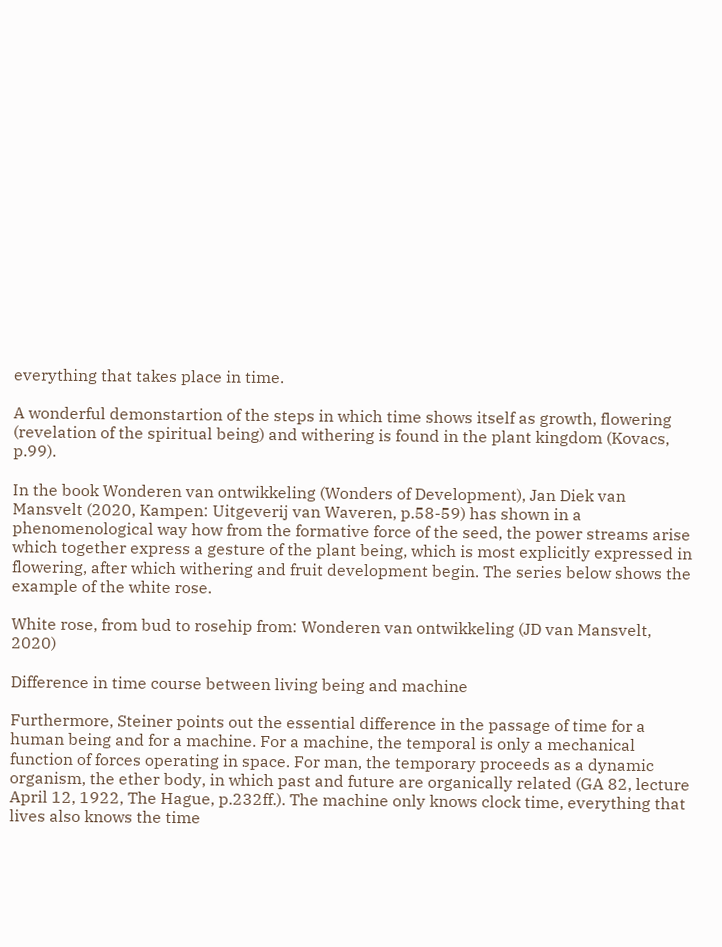everything that takes place in time.

A wonderful demonstartion of the steps in which time shows itself as growth, flowering (revelation of the spiritual being) and withering is found in the plant kingdom (Kovacs, p.99).

In the book Wonderen van ontwikkeling (Wonders of Development), Jan Diek van Mansvelt (2020, Kampen: Uitgeverij van Waveren, p.58-59) has shown in a phenomenological way how from the formative force of the seed, the power streams arise which together express a gesture of the plant being, which is most explicitly expressed in flowering, after which withering and fruit development begin. The series below shows the example of the white rose.

White rose, from bud to rosehip from: Wonderen van ontwikkeling (JD van Mansvelt, 2020)

Difference in time course between living being and machine

Furthermore, Steiner points out the essential difference in the passage of time for a human being and for a machine. For a machine, the temporal is only a mechanical function of forces operating in space. For man, the temporary proceeds as a dynamic organism, the ether body, in which past and future are organically related (GA 82, lecture April 12, 1922, The Hague, p.232ff.). The machine only knows clock time, everything that lives also knows the time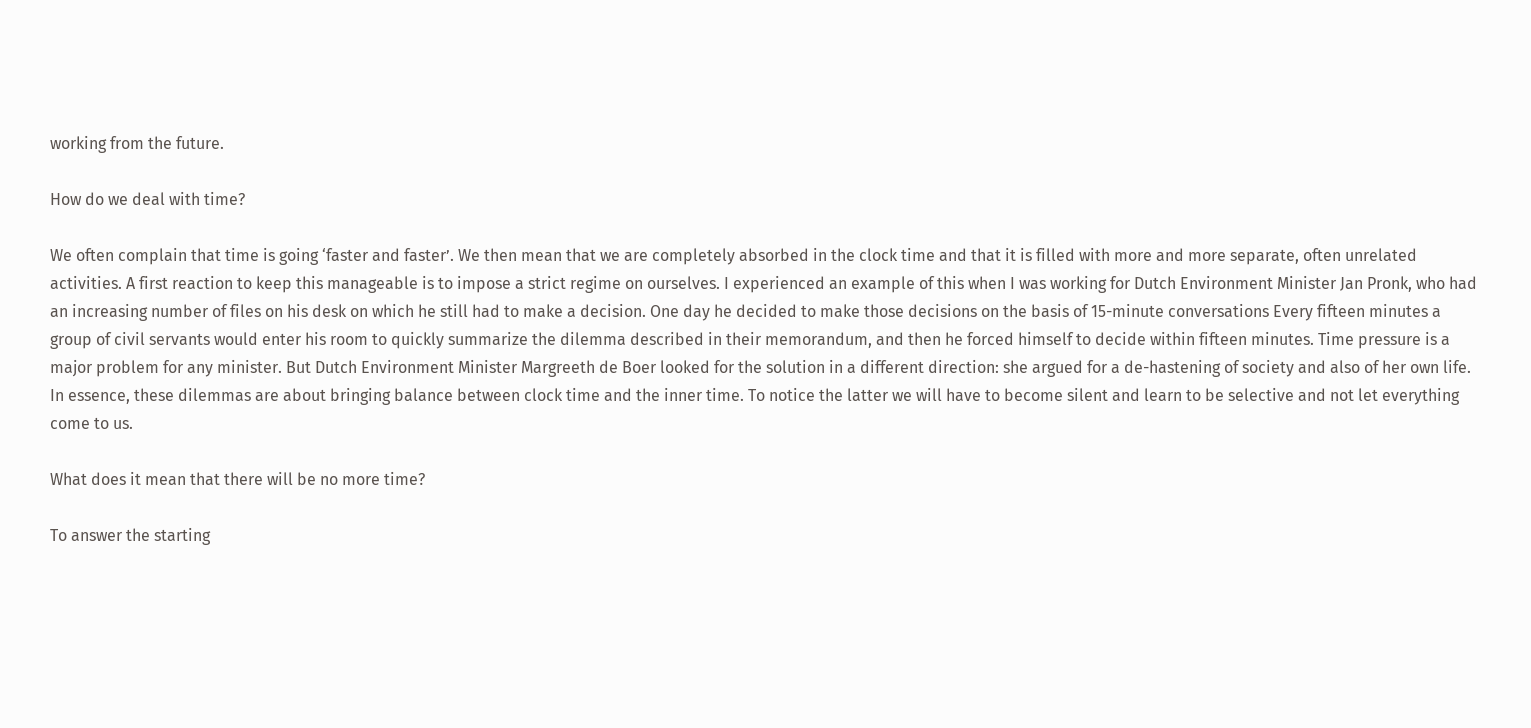working from the future.

How do we deal with time?

We often complain that time is going ‘faster and faster’. We then mean that we are completely absorbed in the clock time and that it is filled with more and more separate, often unrelated activities. A first reaction to keep this manageable is to impose a strict regime on ourselves. I experienced an example of this when I was working for Dutch Environment Minister Jan Pronk, who had an increasing number of files on his desk on which he still had to make a decision. One day he decided to make those decisions on the basis of 15-minute conversations Every fifteen minutes a group of civil servants would enter his room to quickly summarize the dilemma described in their memorandum, and then he forced himself to decide within fifteen minutes. Time pressure is a major problem for any minister. But Dutch Environment Minister Margreeth de Boer looked for the solution in a different direction: she argued for a de-hastening of society and also of her own life. In essence, these dilemmas are about bringing balance between clock time and the inner time. To notice the latter we will have to become silent and learn to be selective and not let everything come to us.

What does it mean that there will be no more time?

To answer the starting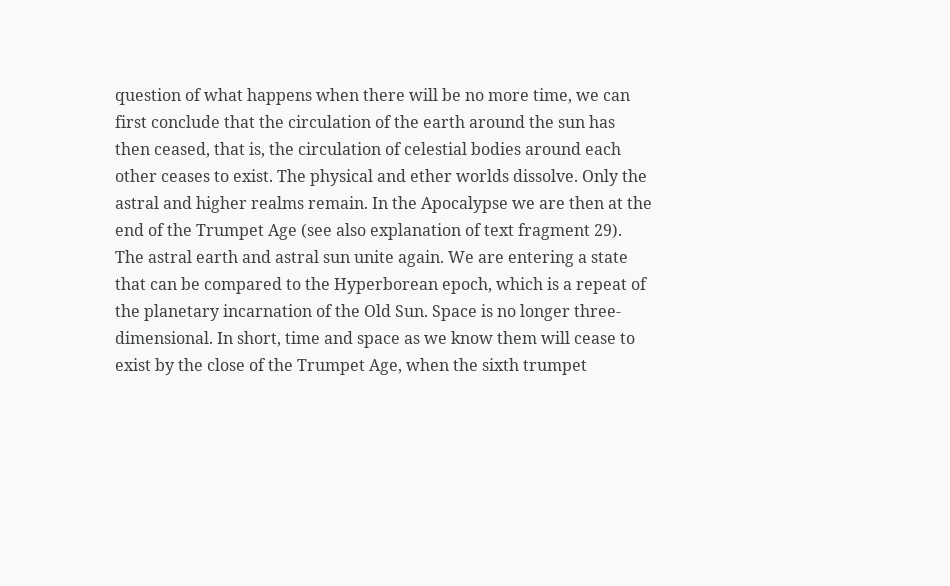question of what happens when there will be no more time, we can first conclude that the circulation of the earth around the sun has then ceased, that is, the circulation of celestial bodies around each other ceases to exist. The physical and ether worlds dissolve. Only the astral and higher realms remain. In the Apocalypse we are then at the end of the Trumpet Age (see also explanation of text fragment 29). The astral earth and astral sun unite again. We are entering a state that can be compared to the Hyperborean epoch, which is a repeat of the planetary incarnation of the Old Sun. Space is no longer three-dimensional. In short, time and space as we know them will cease to exist by the close of the Trumpet Age, when the sixth trumpet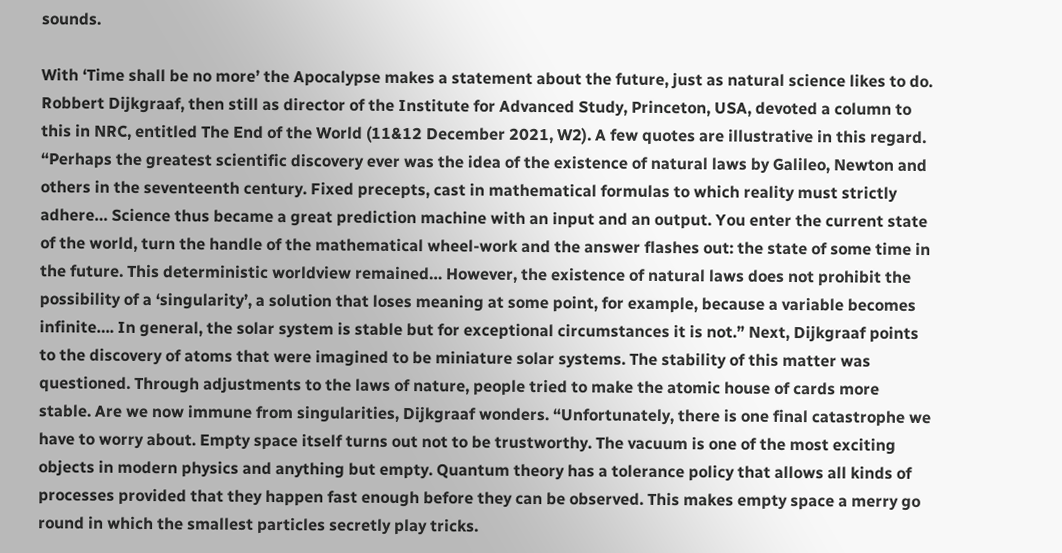sounds.

With ‘Time shall be no more’ the Apocalypse makes a statement about the future, just as natural science likes to do. Robbert Dijkgraaf, then still as director of the Institute for Advanced Study, Princeton, USA, devoted a column to this in NRC, entitled The End of the World (11&12 December 2021, W2). A few quotes are illustrative in this regard. “Perhaps the greatest scientific discovery ever was the idea of the existence of natural laws by Galileo, Newton and others in the seventeenth century. Fixed precepts, cast in mathematical formulas to which reality must strictly adhere… Science thus became a great prediction machine with an input and an output. You enter the current state of the world, turn the handle of the mathematical wheel-work and the answer flashes out: the state of some time in the future. This deterministic worldview remained… However, the existence of natural laws does not prohibit the possibility of a ‘singularity’, a solution that loses meaning at some point, for example, because a variable becomes infinite…. In general, the solar system is stable but for exceptional circumstances it is not.” Next, Dijkgraaf points to the discovery of atoms that were imagined to be miniature solar systems. The stability of this matter was questioned. Through adjustments to the laws of nature, people tried to make the atomic house of cards more stable. Are we now immune from singularities, Dijkgraaf wonders. “Unfortunately, there is one final catastrophe we have to worry about. Empty space itself turns out not to be trustworthy. The vacuum is one of the most exciting objects in modern physics and anything but empty. Quantum theory has a tolerance policy that allows all kinds of processes provided that they happen fast enough before they can be observed. This makes empty space a merry go round in which the smallest particles secretly play tricks.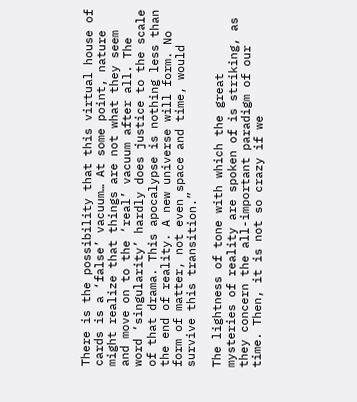There is the possibility that this virtual house of cards is a ‘false’ vacuum… At some point, nature might realize that things are not what they seem and move on to the ‘real’ vacuum after all. The word ‘singularity’ hardly does justice to the scale of that drama. This apocalypse is nothing less than the end of reality. A new universe will form. No form of matter, not even space and time, would survive this transition.”

The lightness of tone with which the great mysteries of reality are spoken of is striking, as they concern the all-important paradigm of our time. Then, it is not so crazy if we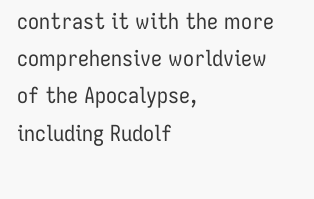contrast it with the more comprehensive worldview of the Apocalypse, including Rudolf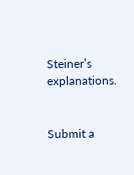Steiner’s explanations.


Submit a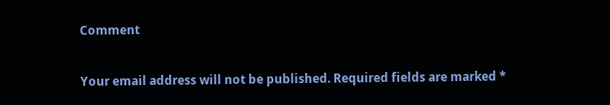Comment

Your email address will not be published. Required fields are marked *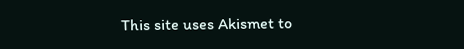This site uses Akismet to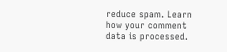reduce spam. Learn how your comment data is processed.